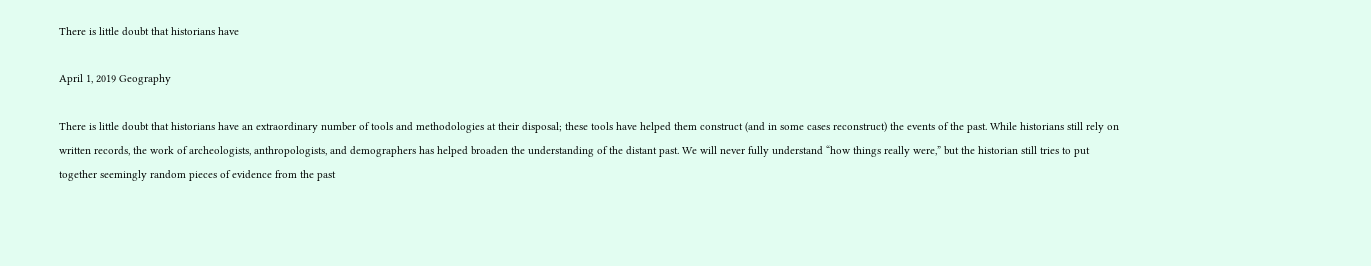There is little doubt that historians have

April 1, 2019 Geography

There is little doubt that historians have an extraordinary number of tools and methodologies at their disposal; these tools have helped them construct (and in some cases reconstruct) the events of the past. While historians still rely on written records, the work of archeologists, anthropologists, and demographers has helped broaden the understanding of the distant past. We will never fully understand “how things really were,” but the historian still tries to put together seemingly random pieces of evidence from the past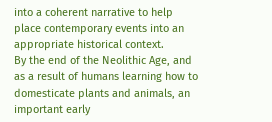into a coherent narrative to help place contemporary events into an appropriate historical context.
By the end of the Neolithic Age, and as a result of humans learning how to domesticate plants and animals, an important early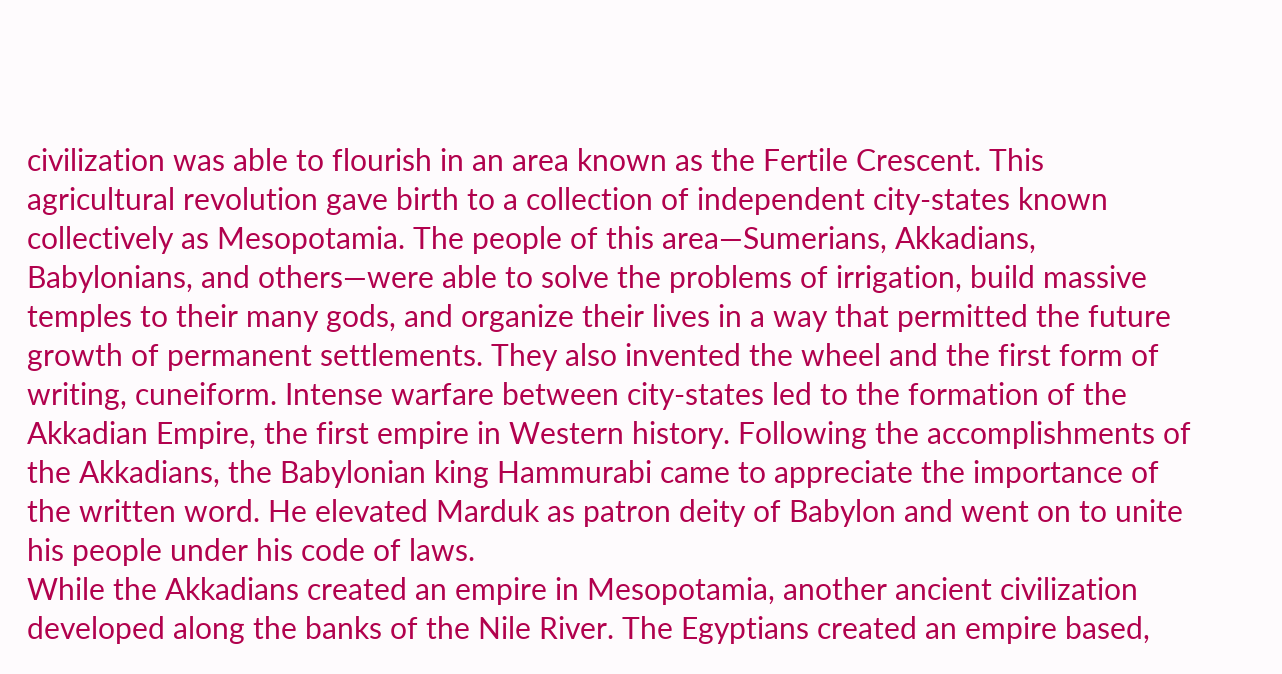civilization was able to flourish in an area known as the Fertile Crescent. This agricultural revolution gave birth to a collection of independent city-states known collectively as Mesopotamia. The people of this area—Sumerians, Akkadians, Babylonians, and others—were able to solve the problems of irrigation, build massive temples to their many gods, and organize their lives in a way that permitted the future growth of permanent settlements. They also invented the wheel and the first form of writing, cuneiform. Intense warfare between city-states led to the formation of the Akkadian Empire, the first empire in Western history. Following the accomplishments of the Akkadians, the Babylonian king Hammurabi came to appreciate the importance of the written word. He elevated Marduk as patron deity of Babylon and went on to unite his people under his code of laws.
While the Akkadians created an empire in Mesopotamia, another ancient civilization developed along the banks of the Nile River. The Egyptians created an empire based,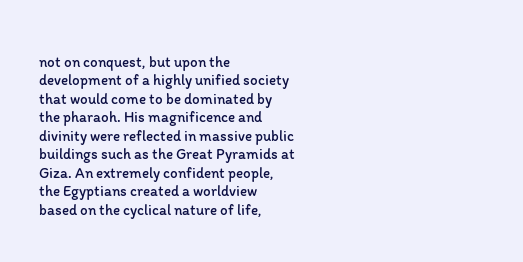not on conquest, but upon the development of a highly unified society that would come to be dominated by the pharaoh. His magnificence and divinity were reflected in massive public buildings such as the Great Pyramids at Giza. An extremely confident people, the Egyptians created a worldview based on the cyclical nature of life,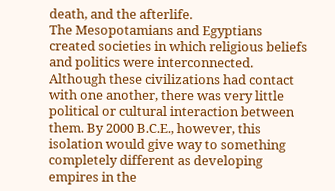death, and the afterlife.
The Mesopotamians and Egyptians created societies in which religious beliefs and politics were interconnected. Although these civilizations had contact with one another, there was very little political or cultural interaction between them. By 2000 B.C.E., however, this isolation would give way to something completely different as developing empires in the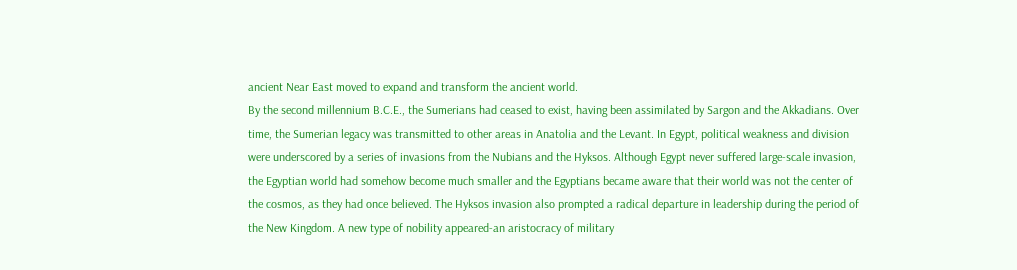ancient Near East moved to expand and transform the ancient world.
By the second millennium B.C.E., the Sumerians had ceased to exist, having been assimilated by Sargon and the Akkadians. Over time, the Sumerian legacy was transmitted to other areas in Anatolia and the Levant. In Egypt, political weakness and division were underscored by a series of invasions from the Nubians and the Hyksos. Although Egypt never suffered large-scale invasion, the Egyptian world had somehow become much smaller and the Egyptians became aware that their world was not the center of the cosmos, as they had once believed. The Hyksos invasion also prompted a radical departure in leadership during the period of the New Kingdom. A new type of nobility appeared-an aristocracy of military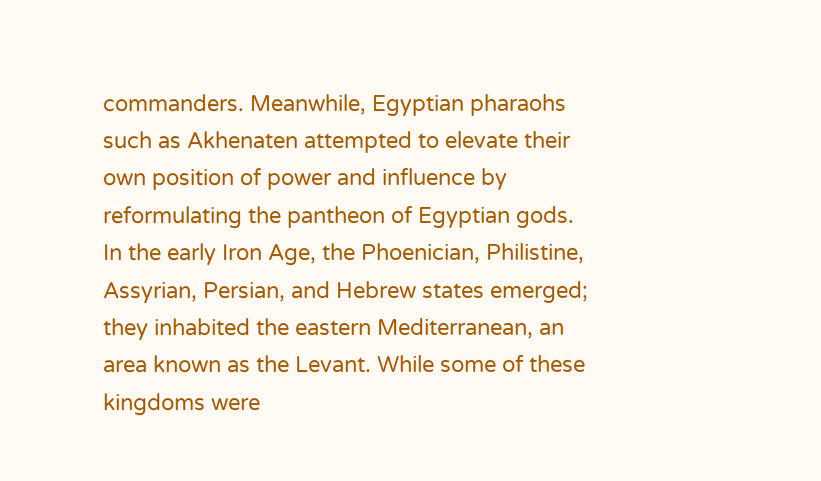commanders. Meanwhile, Egyptian pharaohs such as Akhenaten attempted to elevate their own position of power and influence by reformulating the pantheon of Egyptian gods.
In the early Iron Age, the Phoenician, Philistine, Assyrian, Persian, and Hebrew states emerged; they inhabited the eastern Mediterranean, an area known as the Levant. While some of these kingdoms were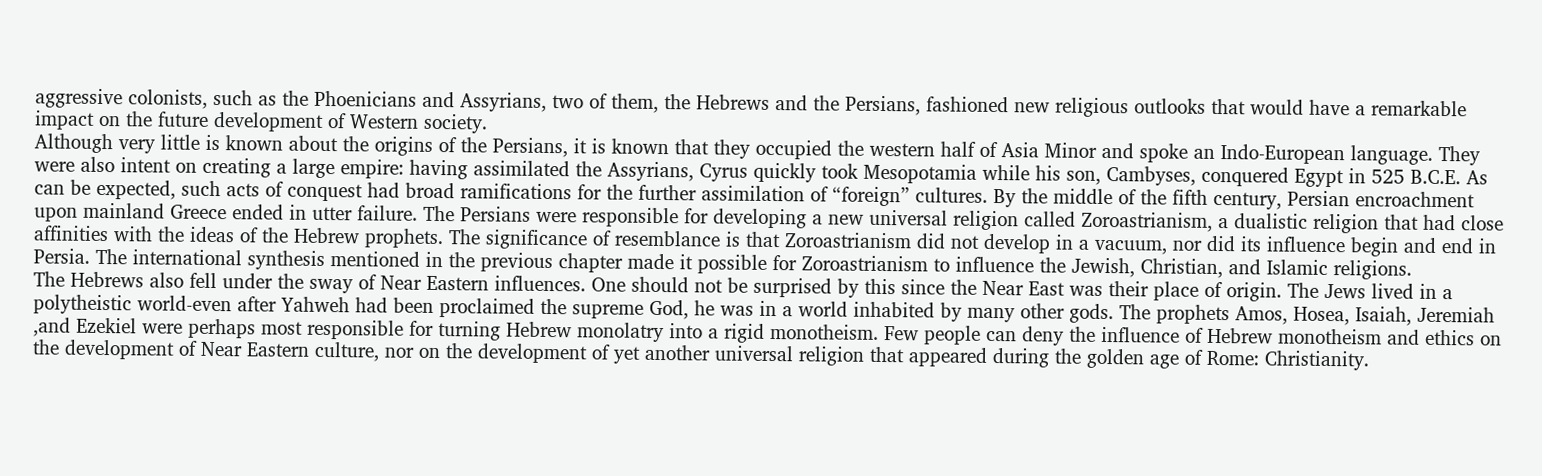aggressive colonists, such as the Phoenicians and Assyrians, two of them, the Hebrews and the Persians, fashioned new religious outlooks that would have a remarkable impact on the future development of Western society.
Although very little is known about the origins of the Persians, it is known that they occupied the western half of Asia Minor and spoke an Indo-European language. They were also intent on creating a large empire: having assimilated the Assyrians, Cyrus quickly took Mesopotamia while his son, Cambyses, conquered Egypt in 525 B.C.E. As can be expected, such acts of conquest had broad ramifications for the further assimilation of “foreign” cultures. By the middle of the fifth century, Persian encroachment upon mainland Greece ended in utter failure. The Persians were responsible for developing a new universal religion called Zoroastrianism, a dualistic religion that had close affinities with the ideas of the Hebrew prophets. The significance of resemblance is that Zoroastrianism did not develop in a vacuum, nor did its influence begin and end in Persia. The international synthesis mentioned in the previous chapter made it possible for Zoroastrianism to influence the Jewish, Christian, and Islamic religions.
The Hebrews also fell under the sway of Near Eastern influences. One should not be surprised by this since the Near East was their place of origin. The Jews lived in a polytheistic world-even after Yahweh had been proclaimed the supreme God, he was in a world inhabited by many other gods. The prophets Amos, Hosea, Isaiah, Jeremiah ,and Ezekiel were perhaps most responsible for turning Hebrew monolatry into a rigid monotheism. Few people can deny the influence of Hebrew monotheism and ethics on the development of Near Eastern culture, nor on the development of yet another universal religion that appeared during the golden age of Rome: Christianity.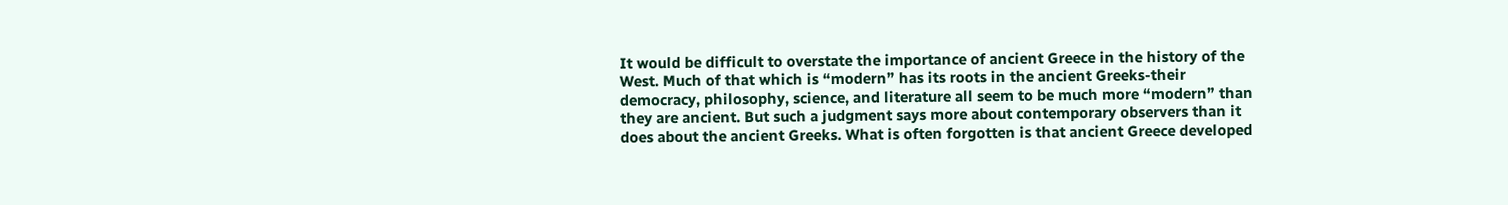It would be difficult to overstate the importance of ancient Greece in the history of the West. Much of that which is “modern” has its roots in the ancient Greeks-their democracy, philosophy, science, and literature all seem to be much more “modern” than they are ancient. But such a judgment says more about contemporary observers than it does about the ancient Greeks. What is often forgotten is that ancient Greece developed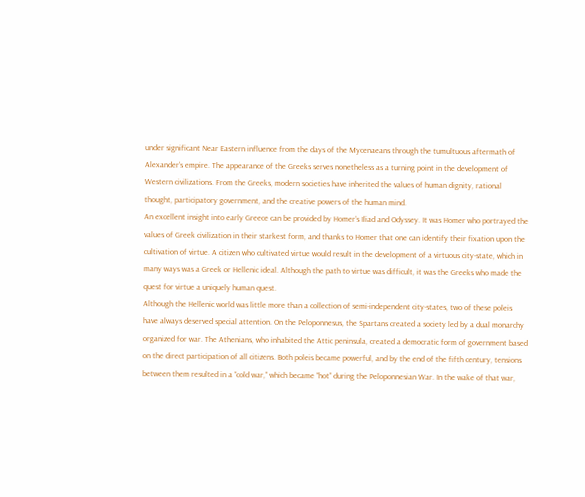under significant Near Eastern influence from the days of the Mycenaeans through the tumultuous aftermath of Alexander’s empire. The appearance of the Greeks serves nonetheless as a turning point in the development of Western civilizations. From the Greeks, modern societies have inherited the values of human dignity, rational thought, participatory government, and the creative powers of the human mind.
An excellent insight into early Greece can be provided by Homer’s Iliad and Odyssey. It was Homer who portrayed the values of Greek civilization in their starkest form, and thanks to Homer that one can identify their fixation upon the cultivation of virtue. A citizen who cultivated virtue would result in the development of a virtuous city-state, which in many ways was a Greek or Hellenic ideal. Although the path to virtue was difficult, it was the Greeks who made the quest for virtue a uniquely human quest.
Although the Hellenic world was little more than a collection of semi-independent city-states, two of these poleis have always deserved special attention. On the Peloponnesus, the Spartans created a society led by a dual monarchy organized for war. The Athenians, who inhabited the Attic peninsula, created a democratic form of government based on the direct participation of all citizens. Both poleis became powerful, and by the end of the fifth century, tensions between them resulted in a “cold war,” which became “hot” during the Peloponnesian War. In the wake of that war,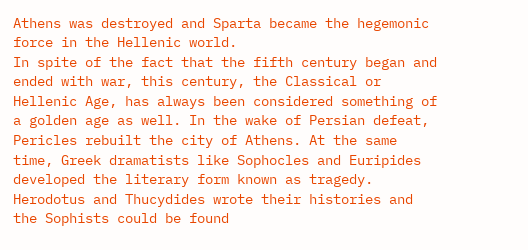Athens was destroyed and Sparta became the hegemonic force in the Hellenic world.
In spite of the fact that the fifth century began and ended with war, this century, the Classical or Hellenic Age, has always been considered something of a golden age as well. In the wake of Persian defeat, Pericles rebuilt the city of Athens. At the same time, Greek dramatists like Sophocles and Euripides developed the literary form known as tragedy. Herodotus and Thucydides wrote their histories and the Sophists could be found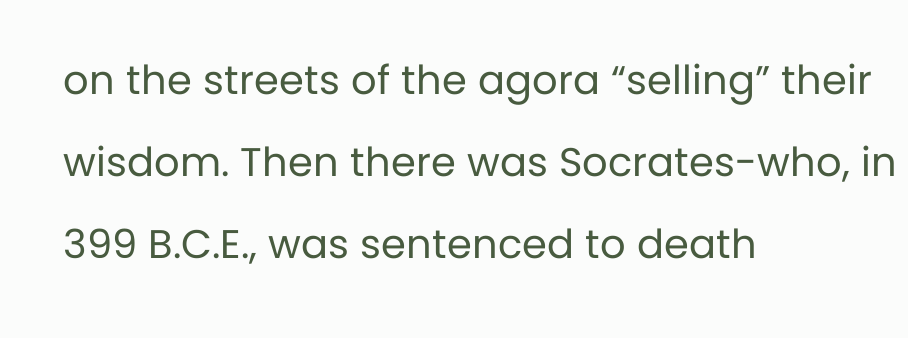on the streets of the agora “selling” their wisdom. Then there was Socrates-who, in 399 B.C.E., was sentenced to death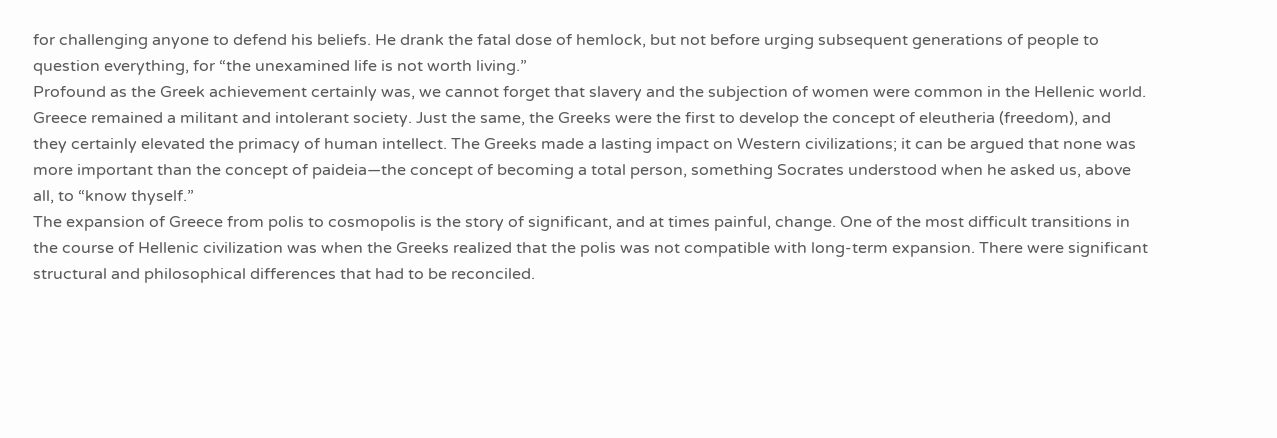for challenging anyone to defend his beliefs. He drank the fatal dose of hemlock, but not before urging subsequent generations of people to question everything, for “the unexamined life is not worth living.”
Profound as the Greek achievement certainly was, we cannot forget that slavery and the subjection of women were common in the Hellenic world. Greece remained a militant and intolerant society. Just the same, the Greeks were the first to develop the concept of eleutheria (freedom), and they certainly elevated the primacy of human intellect. The Greeks made a lasting impact on Western civilizations; it can be argued that none was more important than the concept of paideia—the concept of becoming a total person, something Socrates understood when he asked us, above all, to “know thyself.”
The expansion of Greece from polis to cosmopolis is the story of significant, and at times painful, change. One of the most difficult transitions in the course of Hellenic civilization was when the Greeks realized that the polis was not compatible with long-term expansion. There were significant structural and philosophical differences that had to be reconciled.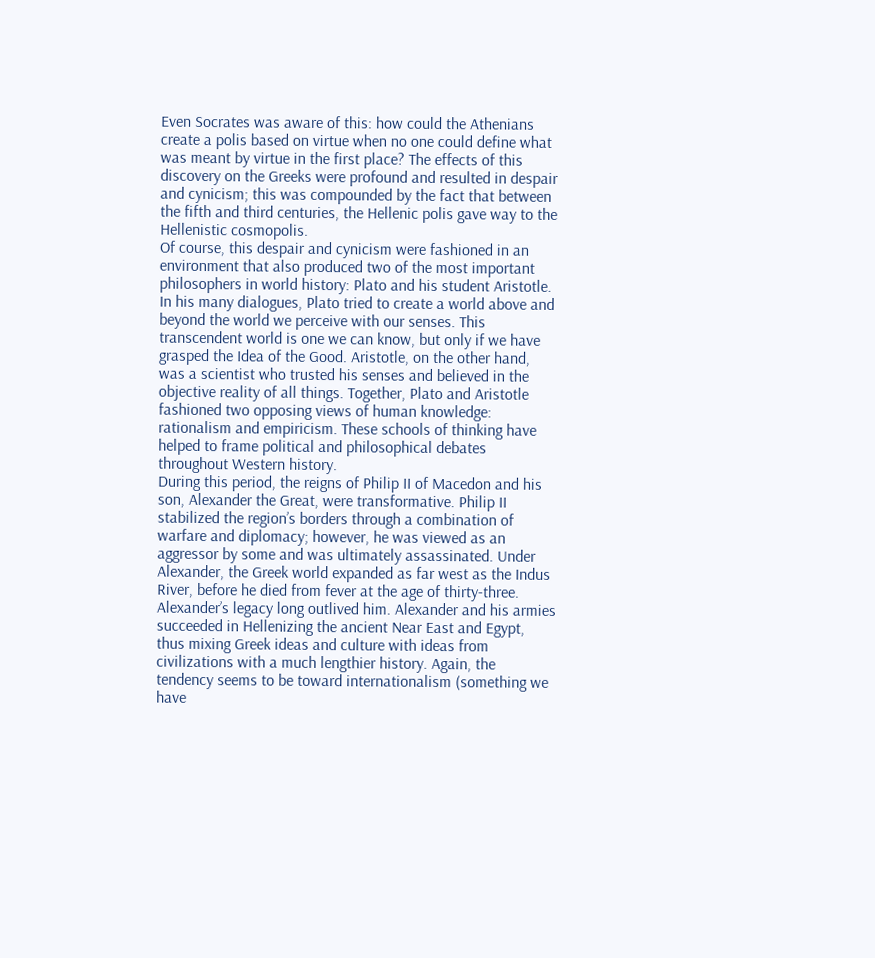Even Socrates was aware of this: how could the Athenians create a polis based on virtue when no one could define what was meant by virtue in the first place? The effects of this discovery on the Greeks were profound and resulted in despair and cynicism; this was compounded by the fact that between the fifth and third centuries, the Hellenic polis gave way to the Hellenistic cosmopolis.
Of course, this despair and cynicism were fashioned in an environment that also produced two of the most important philosophers in world history: Plato and his student Aristotle. In his many dialogues, Plato tried to create a world above and beyond the world we perceive with our senses. This transcendent world is one we can know, but only if we have grasped the Idea of the Good. Aristotle, on the other hand, was a scientist who trusted his senses and believed in the objective reality of all things. Together, Plato and Aristotle fashioned two opposing views of human knowledge: rationalism and empiricism. These schools of thinking have helped to frame political and philosophical debates throughout Western history.
During this period, the reigns of Philip II of Macedon and his son, Alexander the Great, were transformative. Philip II stabilized the region’s borders through a combination of warfare and diplomacy; however, he was viewed as an aggressor by some and was ultimately assassinated. Under Alexander, the Greek world expanded as far west as the Indus River, before he died from fever at the age of thirty-three. Alexander’s legacy long outlived him. Alexander and his armies succeeded in Hellenizing the ancient Near East and Egypt, thus mixing Greek ideas and culture with ideas from civilizations with a much lengthier history. Again, the tendency seems to be toward internationalism (something we have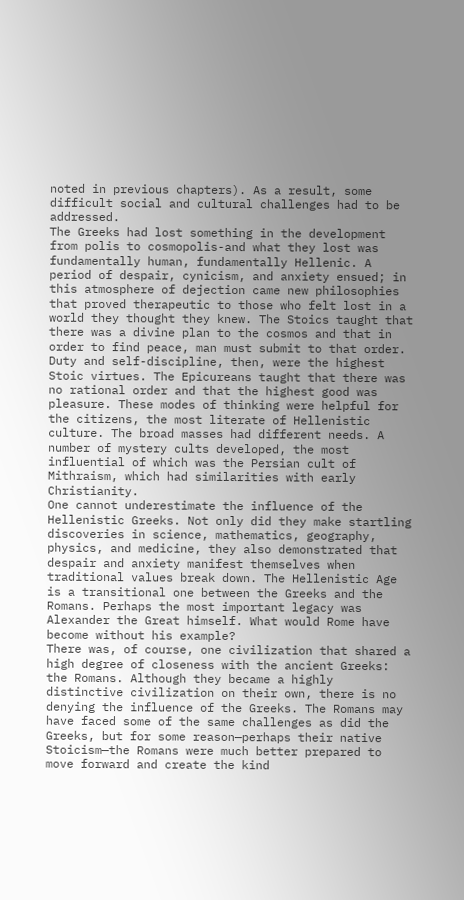noted in previous chapters). As a result, some difficult social and cultural challenges had to be addressed.
The Greeks had lost something in the development from polis to cosmopolis-and what they lost was fundamentally human, fundamentally Hellenic. A period of despair, cynicism, and anxiety ensued; in this atmosphere of dejection came new philosophies that proved therapeutic to those who felt lost in a world they thought they knew. The Stoics taught that there was a divine plan to the cosmos and that in order to find peace, man must submit to that order. Duty and self-discipline, then, were the highest Stoic virtues. The Epicureans taught that there was no rational order and that the highest good was pleasure. These modes of thinking were helpful for the citizens, the most literate of Hellenistic culture. The broad masses had different needs. A number of mystery cults developed, the most influential of which was the Persian cult of Mithraism, which had similarities with early Christianity.
One cannot underestimate the influence of the Hellenistic Greeks. Not only did they make startling discoveries in science, mathematics, geography, physics, and medicine, they also demonstrated that despair and anxiety manifest themselves when traditional values break down. The Hellenistic Age is a transitional one between the Greeks and the Romans. Perhaps the most important legacy was Alexander the Great himself. What would Rome have become without his example?
There was, of course, one civilization that shared a high degree of closeness with the ancient Greeks: the Romans. Although they became a highly distinctive civilization on their own, there is no denying the influence of the Greeks. The Romans may have faced some of the same challenges as did the Greeks, but for some reason—perhaps their native Stoicism—the Romans were much better prepared to move forward and create the kind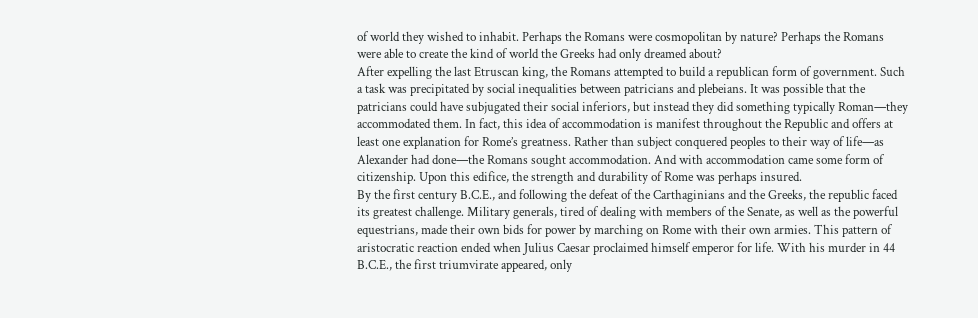of world they wished to inhabit. Perhaps the Romans were cosmopolitan by nature? Perhaps the Romans were able to create the kind of world the Greeks had only dreamed about?
After expelling the last Etruscan king, the Romans attempted to build a republican form of government. Such a task was precipitated by social inequalities between patricians and plebeians. It was possible that the patricians could have subjugated their social inferiors, but instead they did something typically Roman—they accommodated them. In fact, this idea of accommodation is manifest throughout the Republic and offers at least one explanation for Rome’s greatness. Rather than subject conquered peoples to their way of life—as Alexander had done—the Romans sought accommodation. And with accommodation came some form of citizenship. Upon this edifice, the strength and durability of Rome was perhaps insured.
By the first century B.C.E., and following the defeat of the Carthaginians and the Greeks, the republic faced its greatest challenge. Military generals, tired of dealing with members of the Senate, as well as the powerful equestrians, made their own bids for power by marching on Rome with their own armies. This pattern of aristocratic reaction ended when Julius Caesar proclaimed himself emperor for life. With his murder in 44 B.C.E., the first triumvirate appeared, only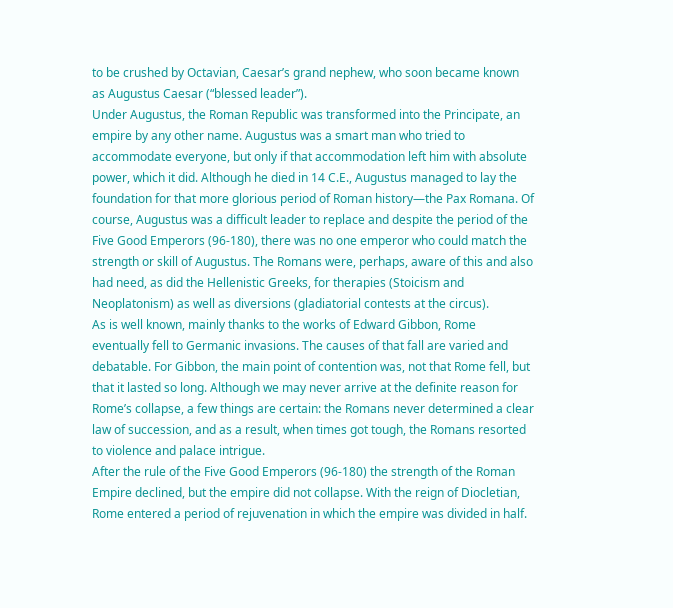to be crushed by Octavian, Caesar’s grand nephew, who soon became known as Augustus Caesar (“blessed leader”).
Under Augustus, the Roman Republic was transformed into the Principate, an empire by any other name. Augustus was a smart man who tried to accommodate everyone, but only if that accommodation left him with absolute power, which it did. Although he died in 14 C.E., Augustus managed to lay the foundation for that more glorious period of Roman history—the Pax Romana. Of course, Augustus was a difficult leader to replace and despite the period of the Five Good Emperors (96-180), there was no one emperor who could match the strength or skill of Augustus. The Romans were, perhaps, aware of this and also had need, as did the Hellenistic Greeks, for therapies (Stoicism and Neoplatonism) as well as diversions (gladiatorial contests at the circus).
As is well known, mainly thanks to the works of Edward Gibbon, Rome eventually fell to Germanic invasions. The causes of that fall are varied and debatable. For Gibbon, the main point of contention was, not that Rome fell, but that it lasted so long. Although we may never arrive at the definite reason for Rome’s collapse, a few things are certain: the Romans never determined a clear law of succession, and as a result, when times got tough, the Romans resorted to violence and palace intrigue.
After the rule of the Five Good Emperors (96-180) the strength of the Roman Empire declined, but the empire did not collapse. With the reign of Diocletian, Rome entered a period of rejuvenation in which the empire was divided in half.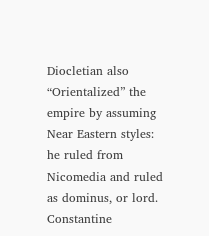Diocletian also “Orientalized” the empire by assuming Near Eastern styles: he ruled from Nicomedia and ruled as dominus, or lord. Constantine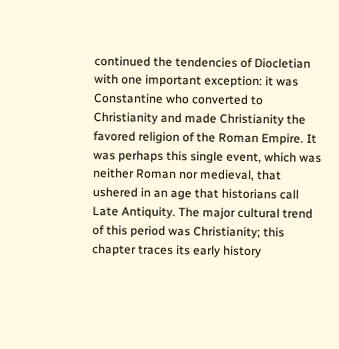continued the tendencies of Diocletian with one important exception: it was Constantine who converted to Christianity and made Christianity the favored religion of the Roman Empire. It was perhaps this single event, which was neither Roman nor medieval, that ushered in an age that historians call Late Antiquity. The major cultural trend of this period was Christianity; this chapter traces its early history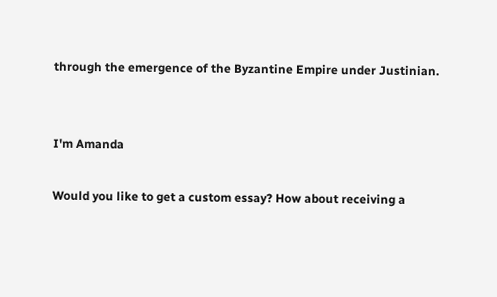through the emergence of the Byzantine Empire under Justinian.


I'm Amanda

Would you like to get a custom essay? How about receiving a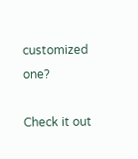customized one?

Check it out